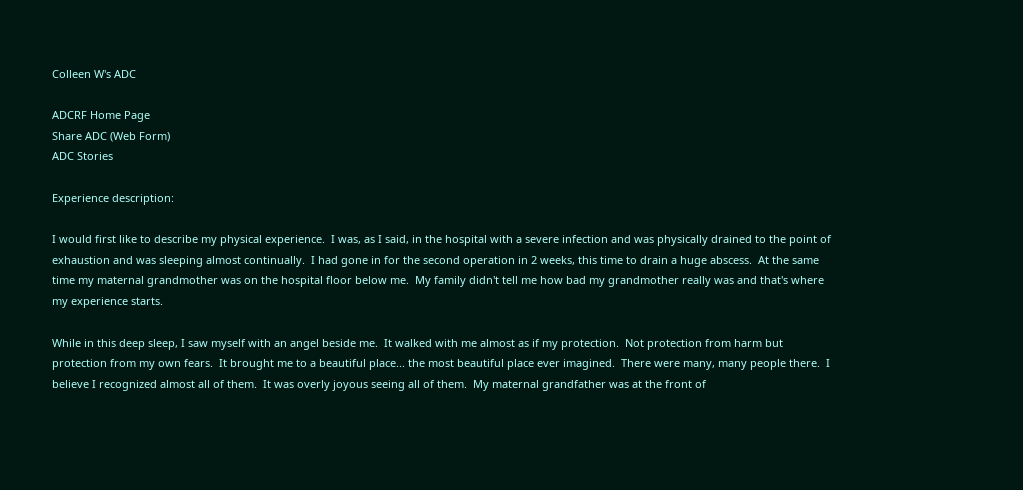Colleen W's ADC

ADCRF Home Page
Share ADC (Web Form)
ADC Stories

Experience description:

I would first like to describe my physical experience.  I was, as I said, in the hospital with a severe infection and was physically drained to the point of exhaustion and was sleeping almost continually.  I had gone in for the second operation in 2 weeks, this time to drain a huge abscess.  At the same time my maternal grandmother was on the hospital floor below me.  My family didn't tell me how bad my grandmother really was and that's where my experience starts.

While in this deep sleep, I saw myself with an angel beside me.  It walked with me almost as if my protection.  Not protection from harm but protection from my own fears.  It brought me to a beautiful place... the most beautiful place ever imagined.  There were many, many people there.  I believe I recognized almost all of them.  It was overly joyous seeing all of them.  My maternal grandfather was at the front of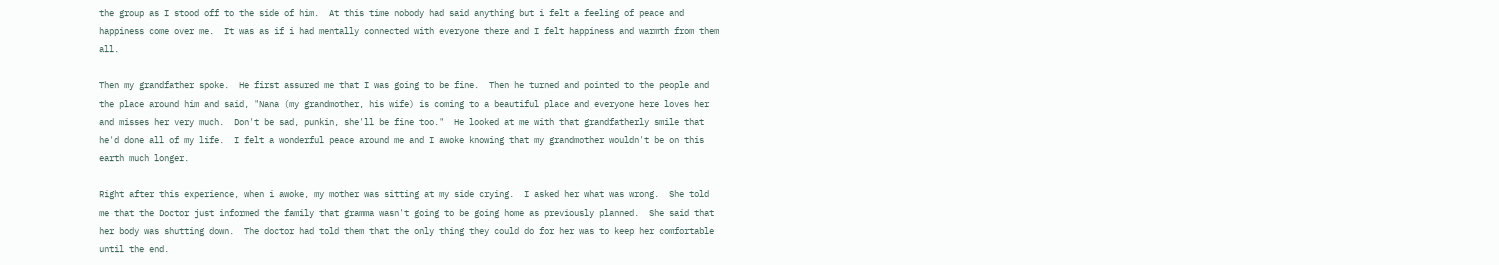the group as I stood off to the side of him.  At this time nobody had said anything but i felt a feeling of peace and happiness come over me.  It was as if i had mentally connected with everyone there and I felt happiness and warmth from them all.

Then my grandfather spoke.  He first assured me that I was going to be fine.  Then he turned and pointed to the people and the place around him and said, "Nana (my grandmother, his wife) is coming to a beautiful place and everyone here loves her and misses her very much.  Don't be sad, punkin, she'll be fine too."  He looked at me with that grandfatherly smile that he'd done all of my life.  I felt a wonderful peace around me and I awoke knowing that my grandmother wouldn't be on this earth much longer.

Right after this experience, when i awoke, my mother was sitting at my side crying.  I asked her what was wrong.  She told me that the Doctor just informed the family that gramma wasn't going to be going home as previously planned.  She said that her body was shutting down.  The doctor had told them that the only thing they could do for her was to keep her comfortable until the end.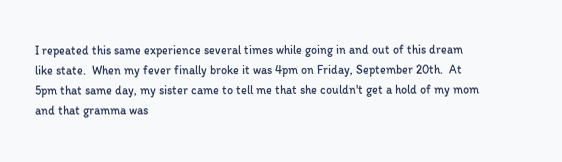I repeated this same experience several times while going in and out of this dream like state.  When my fever finally broke it was 4pm on Friday, September 20th.  At 5pm that same day, my sister came to tell me that she couldn't get a hold of my mom and that gramma was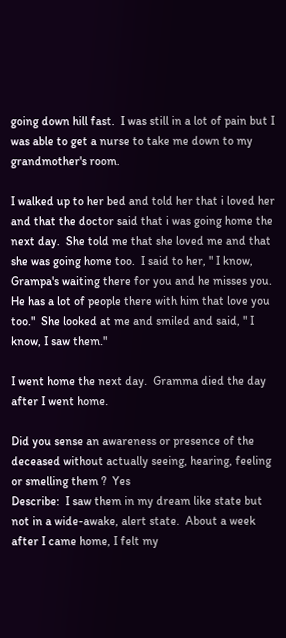going down hill fast.  I was still in a lot of pain but I was able to get a nurse to take me down to my grandmother's room.

I walked up to her bed and told her that i loved her and that the doctor said that i was going home the next day.  She told me that she loved me and that she was going home too.  I said to her, " I know, Grampa's waiting there for you and he misses you.  He has a lot of people there with him that love you too."  She looked at me and smiled and said, " I know, I saw them."

I went home the next day.  Gramma died the day after I went home.

Did you sense an awareness or presence of the deceased without actually seeing, hearing, feeling or smelling them ?  Yes
Describe:  I saw them in my dream like state but not in a wide-awake, alert state.  About a week after I came home, I felt my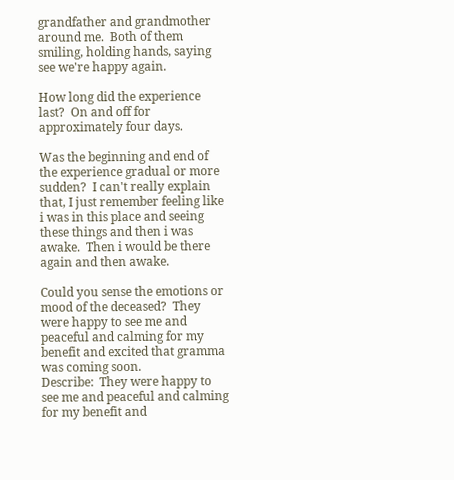grandfather and grandmother around me.  Both of them smiling, holding hands, saying see we're happy again.

How long did the experience last?  On and off for approximately four days.

Was the beginning and end of the experience gradual or more sudden?  I can't really explain that, I just remember feeling like i was in this place and seeing these things and then i was awake.  Then i would be there again and then awake.

Could you sense the emotions or mood of the deceased?  They were happy to see me and peaceful and calming for my benefit and excited that gramma was coming soon.
Describe:  They were happy to see me and peaceful and calming for my benefit and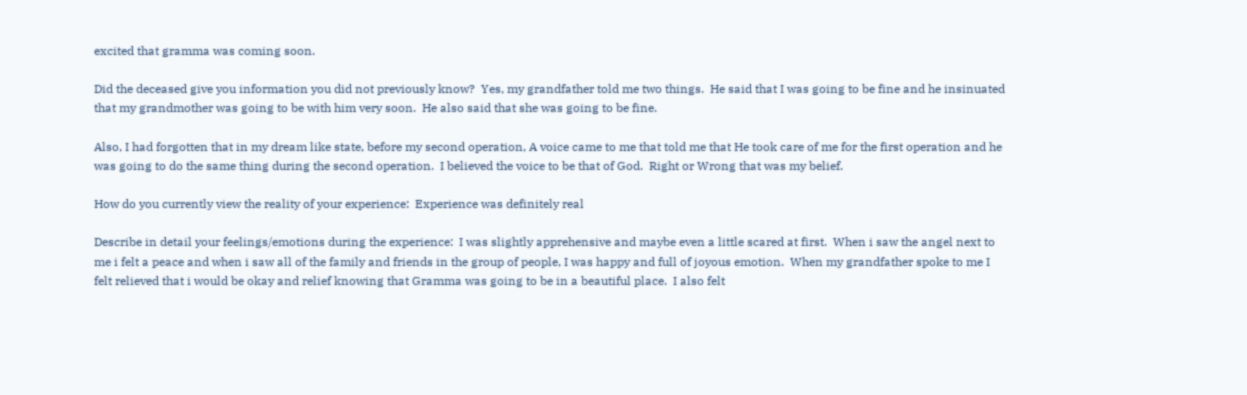excited that gramma was coming soon.

Did the deceased give you information you did not previously know?  Yes, my grandfather told me two things.  He said that I was going to be fine and he insinuated that my grandmother was going to be with him very soon.  He also said that she was going to be fine.

Also, I had forgotten that in my dream like state, before my second operation, A voice came to me that told me that He took care of me for the first operation and he was going to do the same thing during the second operation.  I believed the voice to be that of God.  Right or Wrong that was my belief.

How do you currently view the reality of your experience:  Experience was definitely real

Describe in detail your feelings/emotions during the experience:  I was slightly apprehensive and maybe even a little scared at first.  When i saw the angel next to me i felt a peace and when i saw all of the family and friends in the group of people, I was happy and full of joyous emotion.  When my grandfather spoke to me I felt relieved that i would be okay and relief knowing that Gramma was going to be in a beautiful place.  I also felt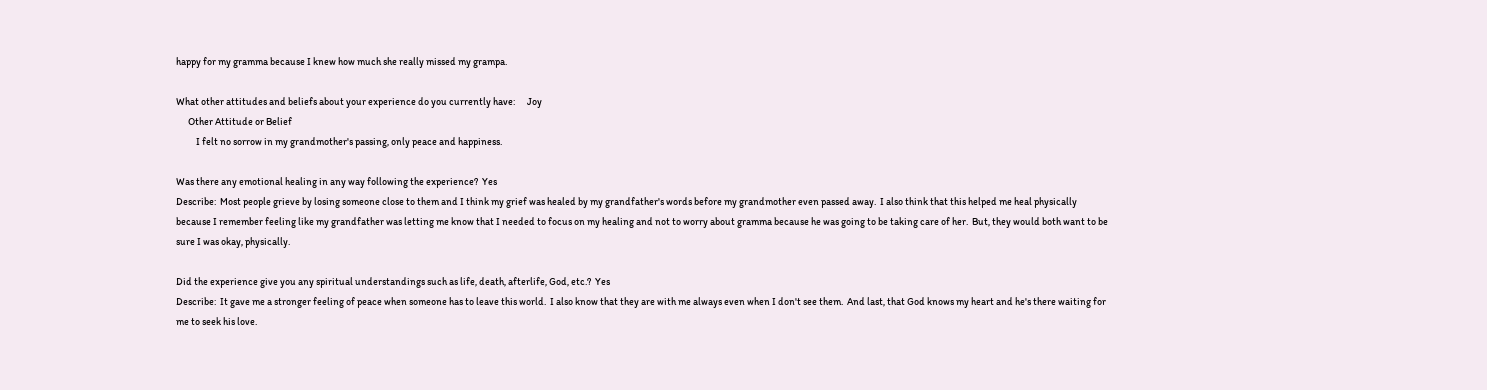happy for my gramma because I knew how much she really missed my grampa.

What other attitudes and beliefs about your experience do you currently have:      Joy
      Other Attitude or Belief
          I felt no sorrow in my grandmother's passing, only peace and happiness.

Was there any emotional healing in any way following the experience?  Yes
Describe:  Most people grieve by losing someone close to them and I think my grief was healed by my grandfather's words before my grandmother even passed away.  I also think that this helped me heal physically because I remember feeling like my grandfather was letting me know that I needed to focus on my healing and not to worry about gramma because he was going to be taking care of her.  But, they would both want to be sure I was okay, physically.

Did the experience give you any spiritual understandings such as life, death, afterlife, God, etc.?  Yes
Describe:  It gave me a stronger feeling of peace when someone has to leave this world.  I also know that they are with me always even when I don't see them.  And last, that God knows my heart and he's there waiting for me to seek his love.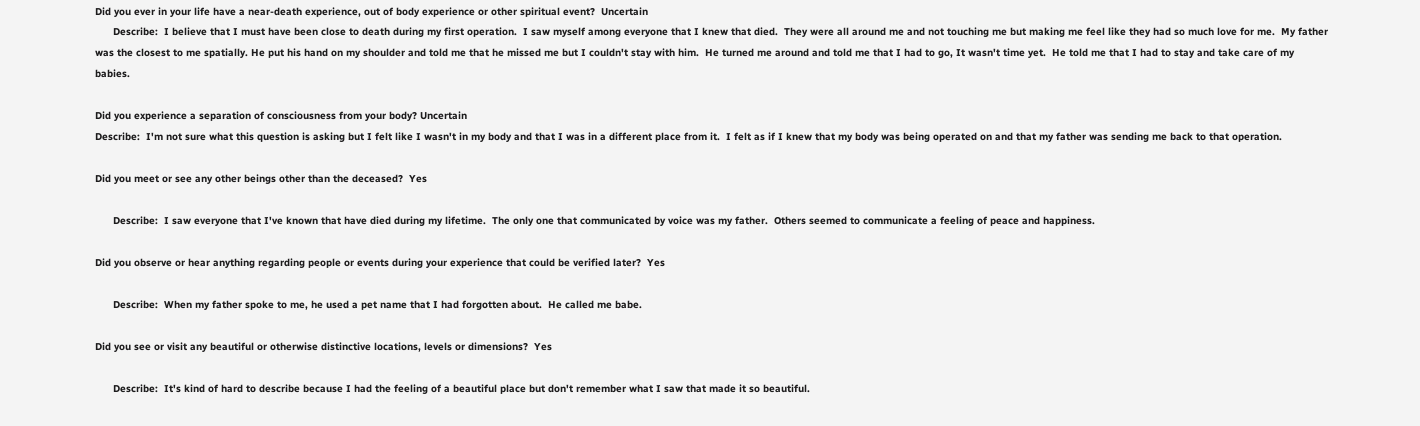Did you ever in your life have a near-death experience, out of body experience or other spiritual event?  Uncertain
      Describe:  I believe that I must have been close to death during my first operation.  I saw myself among everyone that I knew that died.  They were all around me and not touching me but making me feel like they had so much love for me.  My father was the closest to me spatially. He put his hand on my shoulder and told me that he missed me but I couldn't stay with him.  He turned me around and told me that I had to go, It wasn't time yet.  He told me that I had to stay and take care of my babies.

Did you experience a separation of consciousness from your body? Uncertain
Describe:  I'm not sure what this question is asking but I felt like I wasn't in my body and that I was in a different place from it.  I felt as if I knew that my body was being operated on and that my father was sending me back to that operation.

Did you meet or see any other beings other than the deceased?  Yes

      Describe:  I saw everyone that I've known that have died during my lifetime.  The only one that communicated by voice was my father.  Others seemed to communicate a feeling of peace and happiness.

Did you observe or hear anything regarding people or events during your experience that could be verified later?  Yes

      Describe:  When my father spoke to me, he used a pet name that I had forgotten about.  He called me babe.

Did you see or visit any beautiful or otherwise distinctive locations, levels or dimensions?  Yes

      Describe:  It's kind of hard to describe because I had the feeling of a beautiful place but don't remember what I saw that made it so beautiful.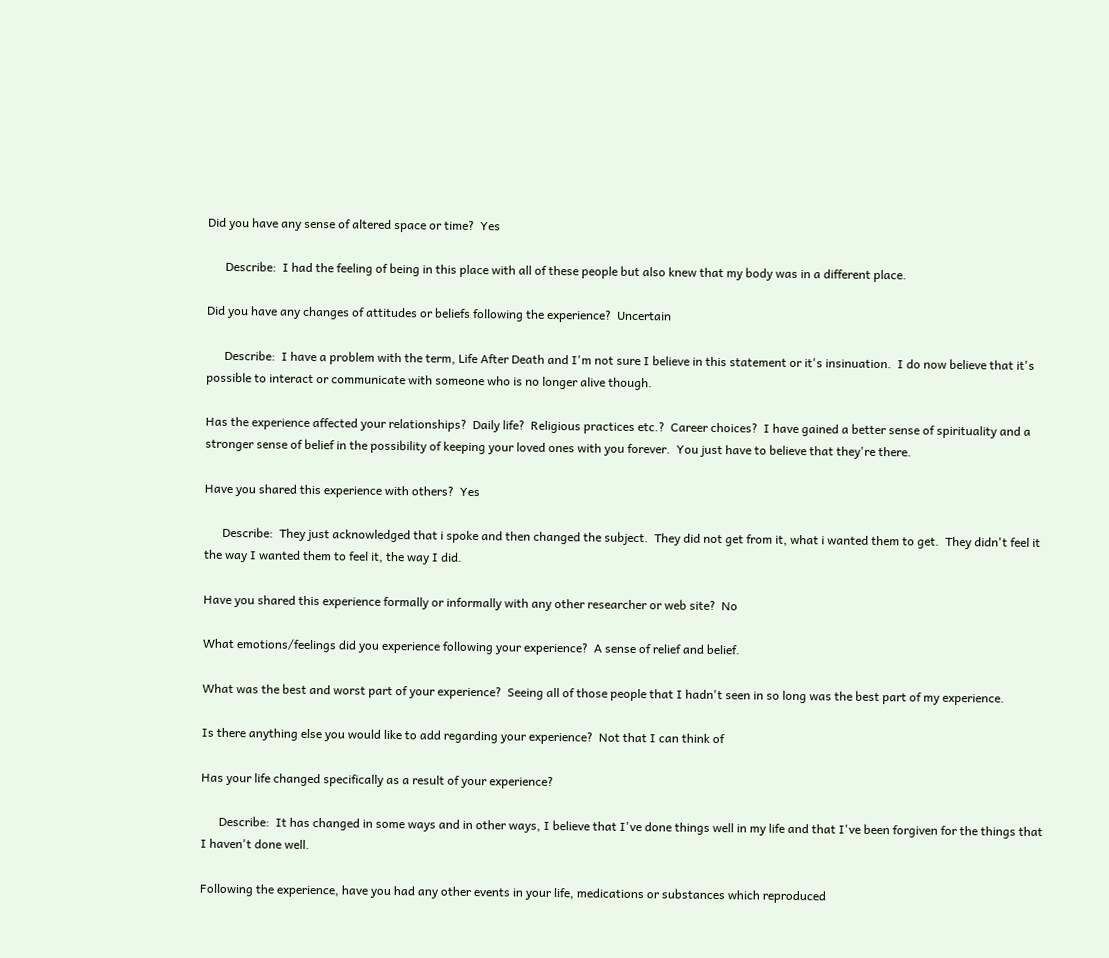Did you have any sense of altered space or time?  Yes

      Describe:  I had the feeling of being in this place with all of these people but also knew that my body was in a different place.

Did you have any changes of attitudes or beliefs following the experience?  Uncertain

      Describe:  I have a problem with the term, Life After Death and I'm not sure I believe in this statement or it's insinuation.  I do now believe that it's possible to interact or communicate with someone who is no longer alive though.

Has the experience affected your relationships?  Daily life?  Religious practices etc.?  Career choices?  I have gained a better sense of spirituality and a stronger sense of belief in the possibility of keeping your loved ones with you forever.  You just have to believe that they're there.

Have you shared this experience with others?  Yes

      Describe:  They just acknowledged that i spoke and then changed the subject.  They did not get from it, what i wanted them to get.  They didn't feel it the way I wanted them to feel it, the way I did.

Have you shared this experience formally or informally with any other researcher or web site?  No

What emotions/feelings did you experience following your experience?  A sense of relief and belief.

What was the best and worst part of your experience?  Seeing all of those people that I hadn't seen in so long was the best part of my experience.

Is there anything else you would like to add regarding your experience?  Not that I can think of

Has your life changed specifically as a result of your experience?

      Describe:  It has changed in some ways and in other ways, I believe that I've done things well in my life and that I've been forgiven for the things that I haven't done well.

Following the experience, have you had any other events in your life, medications or substances which reproduced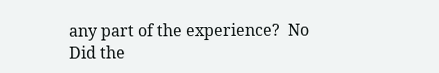any part of the experience?  No
Did the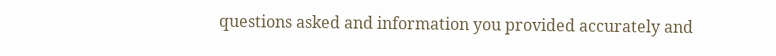questions asked and information you provided accurately and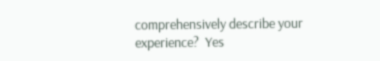comprehensively describe your experience?  Yes